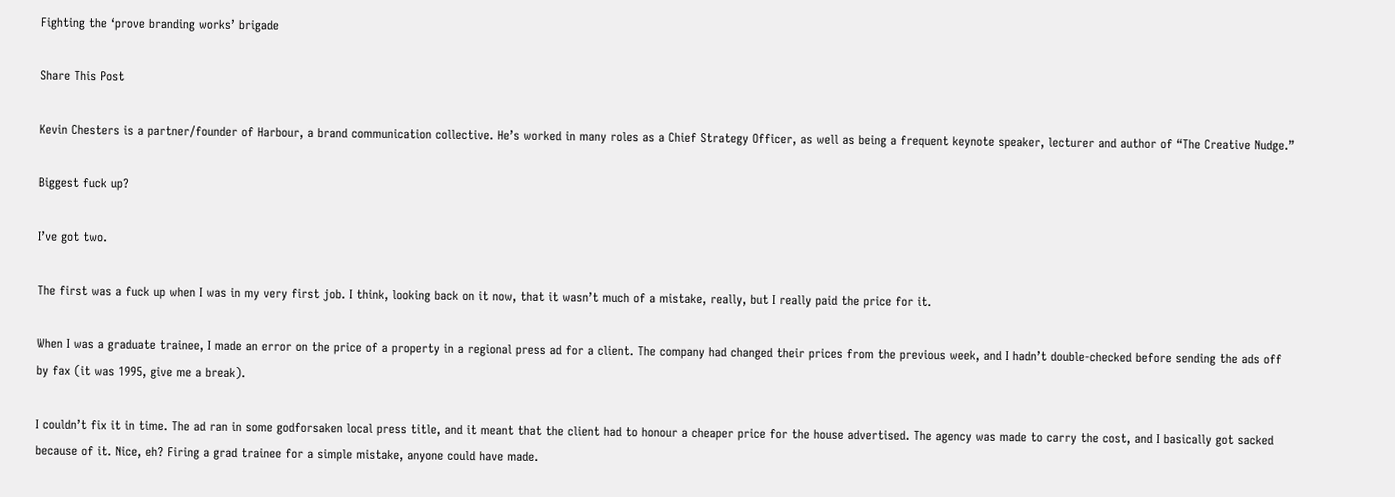Fighting the ‘prove branding works’ brigade

Share This Post

Kevin Chesters is a partner/founder of Harbour, a brand communication collective. He’s worked in many roles as a Chief Strategy Officer, as well as being a frequent keynote speaker, lecturer and author of “The Creative Nudge.”

Biggest fuck up?

I’ve got two.

The first was a fuck up when I was in my very first job. I think, looking back on it now, that it wasn’t much of a mistake, really, but I really paid the price for it.

When I was a graduate trainee, I made an error on the price of a property in a regional press ad for a client. The company had changed their prices from the previous week, and I hadn’t double-checked before sending the ads off by fax (it was 1995, give me a break).

I couldn’t fix it in time. The ad ran in some godforsaken local press title, and it meant that the client had to honour a cheaper price for the house advertised. The agency was made to carry the cost, and I basically got sacked because of it. Nice, eh? Firing a grad trainee for a simple mistake, anyone could have made.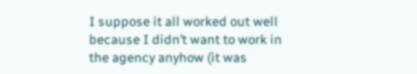I suppose it all worked out well because I didn’t want to work in the agency anyhow (it was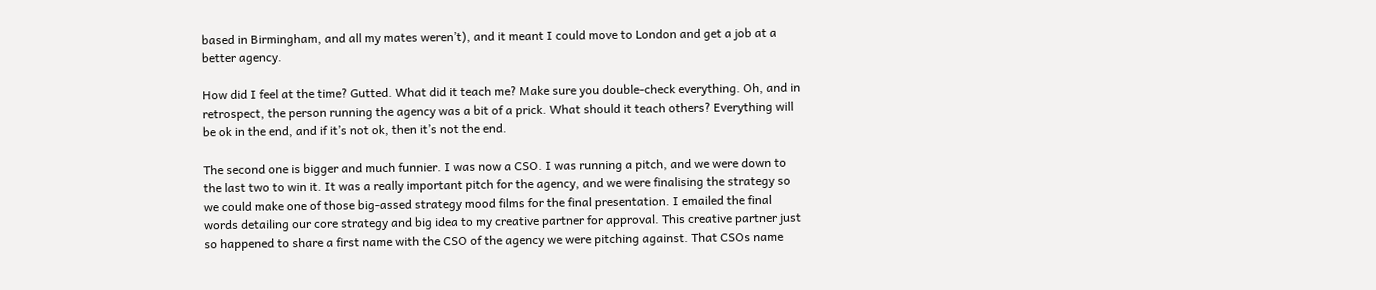based in Birmingham, and all my mates weren’t), and it meant I could move to London and get a job at a better agency.

How did I feel at the time? Gutted. What did it teach me? Make sure you double-check everything. Oh, and in retrospect, the person running the agency was a bit of a prick. What should it teach others? Everything will be ok in the end, and if it’s not ok, then it’s not the end.

The second one is bigger and much funnier. I was now a CSO. I was running a pitch, and we were down to the last two to win it. It was a really important pitch for the agency, and we were finalising the strategy so we could make one of those big-assed strategy mood films for the final presentation. I emailed the final words detailing our core strategy and big idea to my creative partner for approval. This creative partner just so happened to share a first name with the CSO of the agency we were pitching against. That CSOs name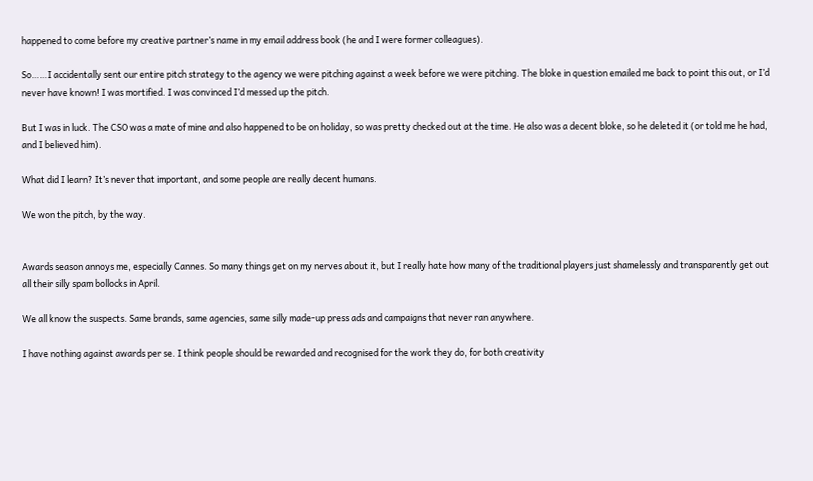happened to come before my creative partner’s name in my email address book (he and I were former colleagues).

So……I accidentally sent our entire pitch strategy to the agency we were pitching against a week before we were pitching. The bloke in question emailed me back to point this out, or I’d never have known! I was mortified. I was convinced I’d messed up the pitch.

But I was in luck. The CSO was a mate of mine and also happened to be on holiday, so was pretty checked out at the time. He also was a decent bloke, so he deleted it (or told me he had, and I believed him).

What did I learn? It’s never that important, and some people are really decent humans.

We won the pitch, by the way.


Awards season annoys me, especially Cannes. So many things get on my nerves about it, but I really hate how many of the traditional players just shamelessly and transparently get out all their silly spam bollocks in April.

We all know the suspects. Same brands, same agencies, same silly made-up press ads and campaigns that never ran anywhere.

I have nothing against awards per se. I think people should be rewarded and recognised for the work they do, for both creativity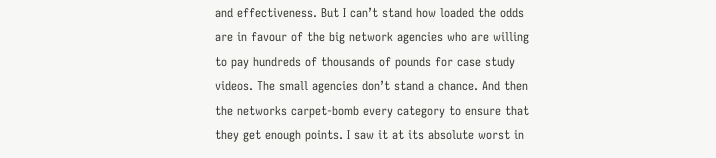and effectiveness. But I can’t stand how loaded the odds are in favour of the big network agencies who are willing to pay hundreds of thousands of pounds for case study videos. The small agencies don’t stand a chance. And then the networks carpet-bomb every category to ensure that they get enough points. I saw it at its absolute worst in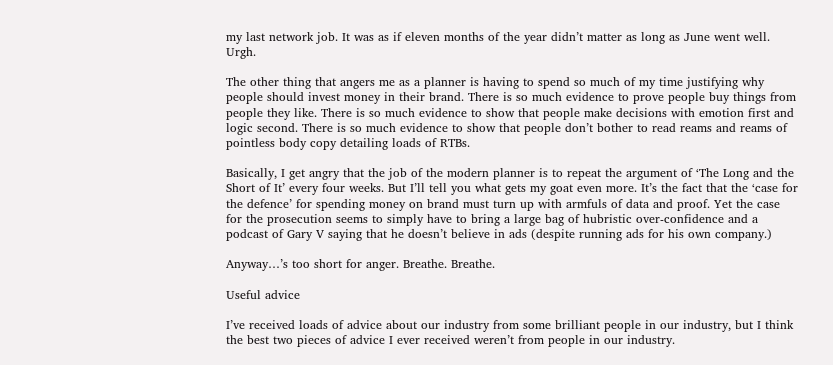my last network job. It was as if eleven months of the year didn’t matter as long as June went well. Urgh.

The other thing that angers me as a planner is having to spend so much of my time justifying why people should invest money in their brand. There is so much evidence to prove people buy things from people they like. There is so much evidence to show that people make decisions with emotion first and logic second. There is so much evidence to show that people don’t bother to read reams and reams of pointless body copy detailing loads of RTBs.

Basically, I get angry that the job of the modern planner is to repeat the argument of ‘The Long and the Short of It’ every four weeks. But I’ll tell you what gets my goat even more. It’s the fact that the ‘case for the defence’ for spending money on brand must turn up with armfuls of data and proof. Yet the case for the prosecution seems to simply have to bring a large bag of hubristic over-confidence and a podcast of Gary V saying that he doesn’t believe in ads (despite running ads for his own company.)

Anyway…’s too short for anger. Breathe. Breathe.

Useful advice

I’ve received loads of advice about our industry from some brilliant people in our industry, but I think the best two pieces of advice I ever received weren’t from people in our industry.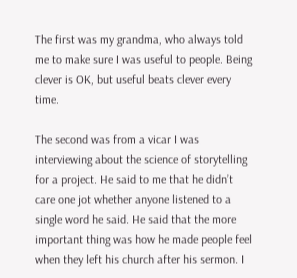The first was my grandma, who always told me to make sure I was useful to people. Being clever is OK, but useful beats clever every time.

The second was from a vicar I was interviewing about the science of storytelling for a project. He said to me that he didn’t care one jot whether anyone listened to a single word he said. He said that the more important thing was how he made people feel when they left his church after his sermon. I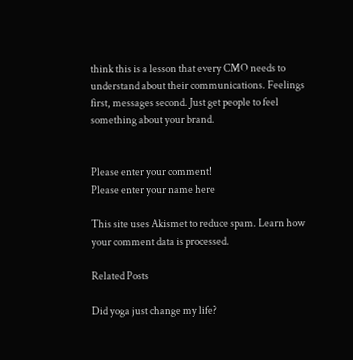think this is a lesson that every CMO needs to understand about their communications. Feelings first, messages second. Just get people to feel something about your brand.


Please enter your comment!
Please enter your name here

This site uses Akismet to reduce spam. Learn how your comment data is processed.

Related Posts

Did yoga just change my life?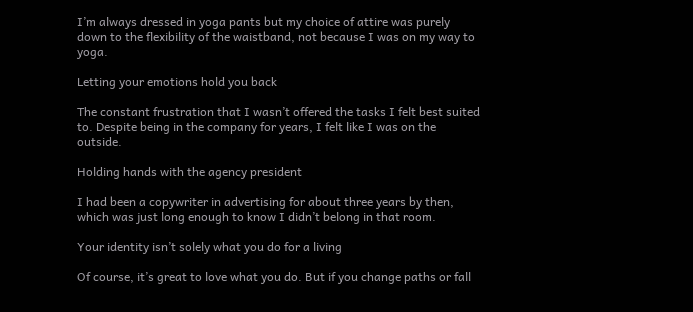I’m always dressed in yoga pants but my choice of attire was purely down to the flexibility of the waistband, not because I was on my way to yoga.

Letting your emotions hold you back

The constant frustration that I wasn’t offered the tasks I felt best suited to. Despite being in the company for years, I felt like I was on the outside.

Holding hands with the agency president

I had been a copywriter in advertising for about three years by then, which was just long enough to know I didn’t belong in that room.

Your identity isn’t solely what you do for a living

Of course, it’s great to love what you do. But if you change paths or fall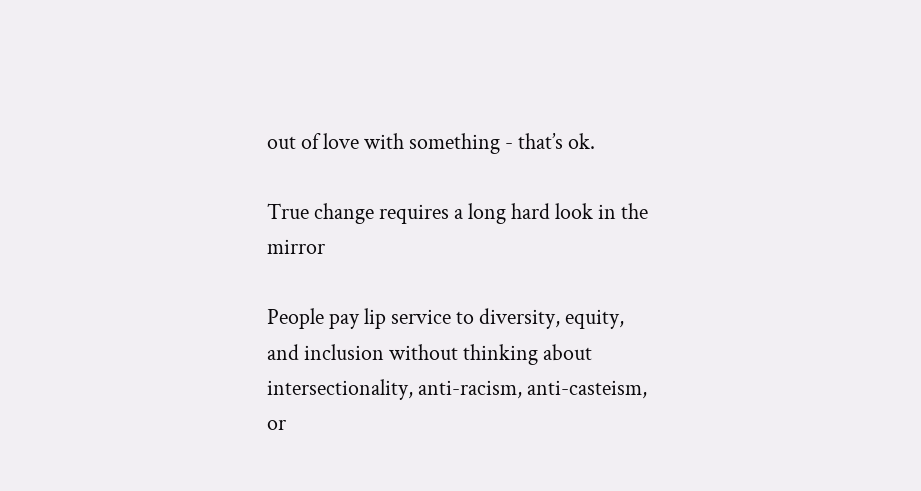out of love with something - that’s ok.

True change requires a long hard look in the mirror

People pay lip service to diversity, equity, and inclusion without thinking about intersectionality, anti-racism, anti-casteism, or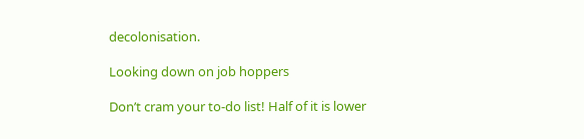decolonisation.

Looking down on job hoppers

Don’t cram your to-do list! Half of it is lower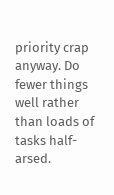priority crap anyway. Do fewer things well rather than loads of tasks half-arsed.